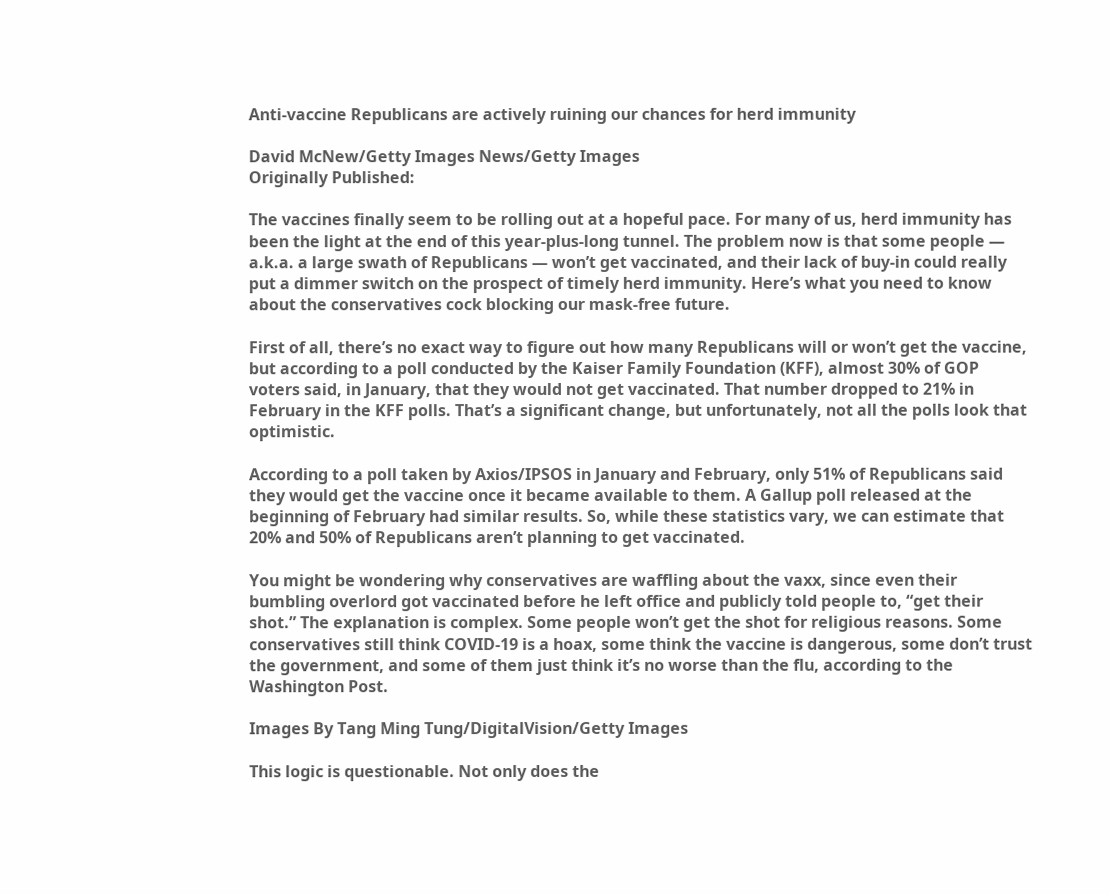Anti-vaccine Republicans are actively ruining our chances for herd immunity

David McNew/Getty Images News/Getty Images
Originally Published:

The vaccines finally seem to be rolling out at a hopeful pace. For many of us, herd immunity has been the light at the end of this year-plus-long tunnel. The problem now is that some people — a.k.a. a large swath of Republicans — won’t get vaccinated, and their lack of buy-in could really put a dimmer switch on the prospect of timely herd immunity. Here’s what you need to know about the conservatives cock blocking our mask-free future.

First of all, there’s no exact way to figure out how many Republicans will or won’t get the vaccine, but according to a poll conducted by the Kaiser Family Foundation (KFF), almost 30% of GOP voters said, in January, that they would not get vaccinated. That number dropped to 21% in February in the KFF polls. That’s a significant change, but unfortunately, not all the polls look that optimistic.

According to a poll taken by Axios/IPSOS in January and February, only 51% of Republicans said they would get the vaccine once it became available to them. A Gallup poll released at the beginning of February had similar results. So, while these statistics vary, we can estimate that 20% and 50% of Republicans aren’t planning to get vaccinated.

You might be wondering why conservatives are waffling about the vaxx, since even their bumbling overlord got vaccinated before he left office and publicly told people to, “get their shot.” The explanation is complex. Some people won’t get the shot for religious reasons. Some conservatives still think COVID-19 is a hoax, some think the vaccine is dangerous, some don’t trust the government, and some of them just think it’s no worse than the flu, according to the Washington Post.

Images By Tang Ming Tung/DigitalVision/Getty Images

This logic is questionable. Not only does the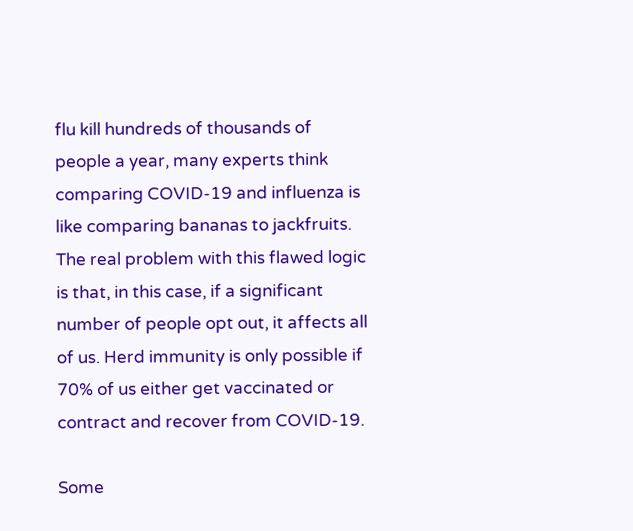flu kill hundreds of thousands of people a year, many experts think comparing COVID-19 and influenza is like comparing bananas to jackfruits. The real problem with this flawed logic is that, in this case, if a significant number of people opt out, it affects all of us. Herd immunity is only possible if 70% of us either get vaccinated or contract and recover from COVID-19.

Some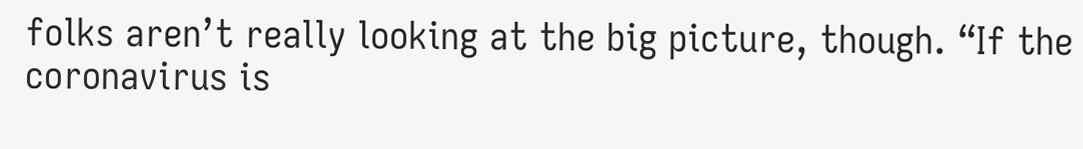folks aren’t really looking at the big picture, though. “If the coronavirus is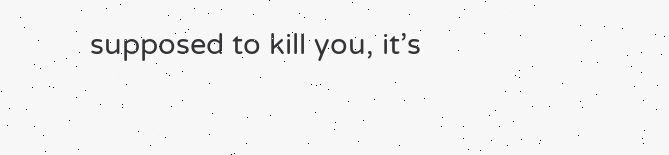supposed to kill you, it’s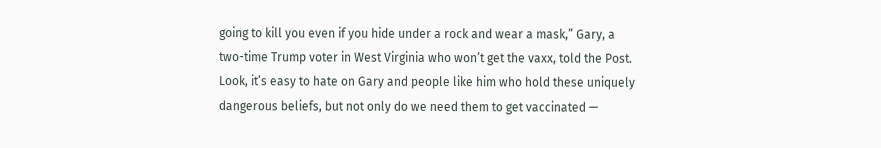going to kill you even if you hide under a rock and wear a mask,” Gary, a two-time Trump voter in West Virginia who won’t get the vaxx, told the Post. Look, it’s easy to hate on Gary and people like him who hold these uniquely dangerous beliefs, but not only do we need them to get vaccinated —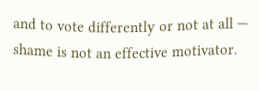and to vote differently or not at all — shame is not an effective motivator.